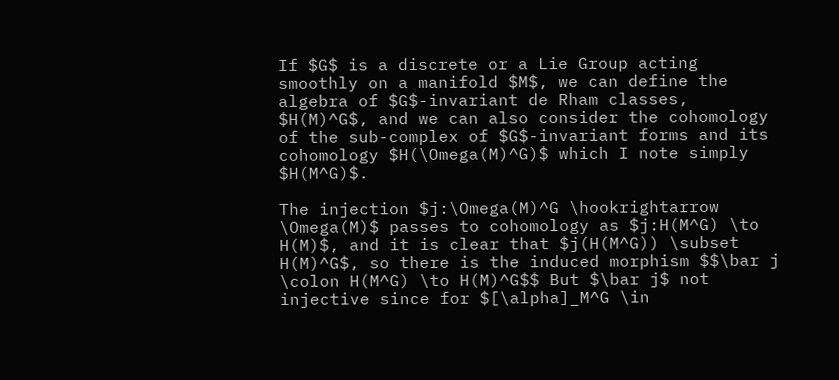If $G$ is a discrete or a Lie Group acting smoothly on a manifold $M$, we can define the algebra of $G$-invariant de Rham classes, $H(M)^G$, and we can also consider the cohomology of the sub-complex of $G$-invariant forms and its cohomology $H(\Omega(M)^G)$ which I note simply $H(M^G)$.

The injection $j:\Omega(M)^G \hookrightarrow \Omega(M)$ passes to cohomology as $j:H(M^G) \to H(M)$, and it is clear that $j(H(M^G)) \subset H(M)^G$, so there is the induced morphism $$\bar j \colon H(M^G) \to H(M)^G$$ But $\bar j$ not injective since for $[\alpha]_M^G \in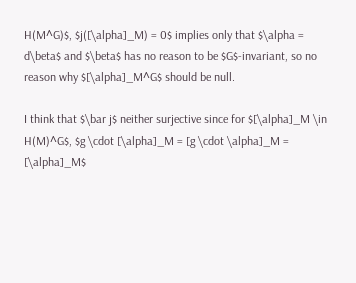H(M^G)$, $j([\alpha]_M) = 0$ implies only that $\alpha = d\beta$ and $\beta$ has no reason to be $G$-invariant, so no reason why $[\alpha]_M^G$ should be null.

I think that $\bar j$ neither surjective since for $[\alpha]_M \in H(M)^G$, $g \cdot [\alpha]_M = [g \cdot \alpha]_M = [\alpha]_M$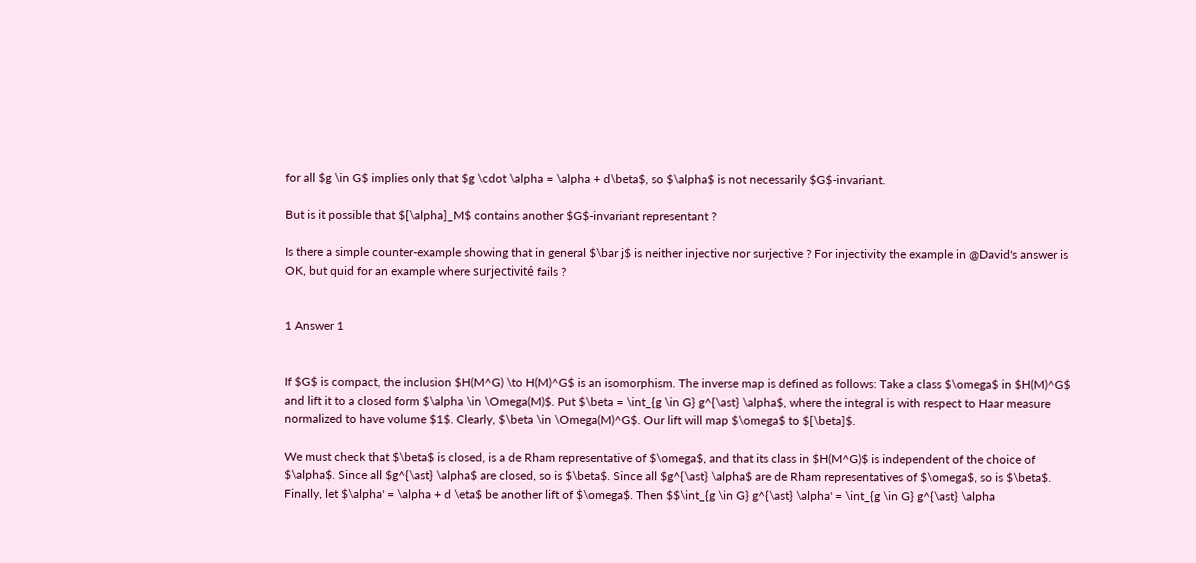for all $g \in G$ implies only that $g \cdot \alpha = \alpha + d\beta$, so $\alpha$ is not necessarily $G$-invariant.

But is it possible that $[\alpha]_M$ contains another $G$-invariant representant ?

Is there a simple counter-example showing that in general $\bar j$ is neither injective nor surjective ? For injectivity the example in @David's answer is OK, but quid for an example where surjectivité fails ?


1 Answer 1


If $G$ is compact, the inclusion $H(M^G) \to H(M)^G$ is an isomorphism. The inverse map is defined as follows: Take a class $\omega$ in $H(M)^G$ and lift it to a closed form $\alpha \in \Omega(M)$. Put $\beta = \int_{g \in G} g^{\ast} \alpha$, where the integral is with respect to Haar measure normalized to have volume $1$. Clearly, $\beta \in \Omega(M)^G$. Our lift will map $\omega$ to $[\beta]$.

We must check that $\beta$ is closed, is a de Rham representative of $\omega$, and that its class in $H(M^G)$ is independent of the choice of $\alpha$. Since all $g^{\ast} \alpha$ are closed, so is $\beta$. Since all $g^{\ast} \alpha$ are de Rham representatives of $\omega$, so is $\beta$. Finally, let $\alpha' = \alpha + d \eta$ be another lift of $\omega$. Then $$\int_{g \in G} g^{\ast} \alpha' = \int_{g \in G} g^{\ast} \alpha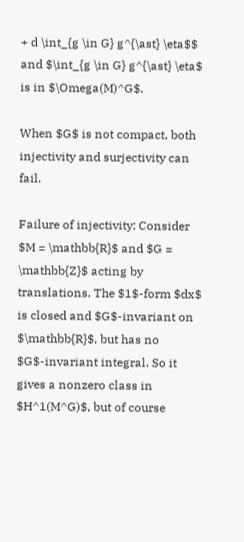+ d \int_{g \in G} g^{\ast} \eta$$ and $\int_{g \in G} g^{\ast} \eta$ is in $\Omega(M)^G$.

When $G$ is not compact, both injectivity and surjectivity can fail.

Failure of injectivity: Consider $M = \mathbb{R}$ and $G = \mathbb{Z}$ acting by translations. The $1$-form $dx$ is closed and $G$-invariant on $\mathbb{R}$, but has no $G$-invariant integral. So it gives a nonzero class in $H^1(M^G)$, but of course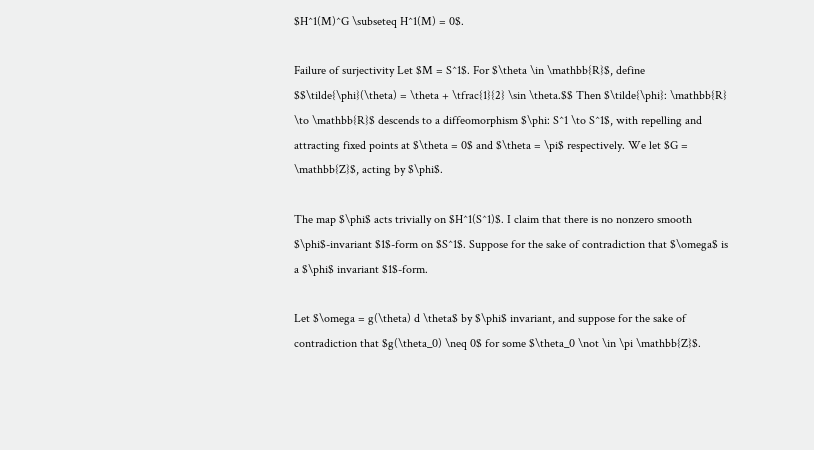$H^1(M)^G \subseteq H^1(M) = 0$.

Failure of surjectivity Let $M = S^1$. For $\theta \in \mathbb{R}$, define $$\tilde{\phi}(\theta) = \theta + \tfrac{1}{2} \sin \theta.$$ Then $\tilde{\phi}: \mathbb{R} \to \mathbb{R}$ descends to a diffeomorphism $\phi: S^1 \to S^1$, with repelling and attracting fixed points at $\theta = 0$ and $\theta = \pi$ respectively. We let $G = \mathbb{Z}$, acting by $\phi$.

The map $\phi$ acts trivially on $H^1(S^1)$. I claim that there is no nonzero smooth $\phi$-invariant $1$-form on $S^1$. Suppose for the sake of contradiction that $\omega$ is a $\phi$ invariant $1$-form.

Let $\omega = g(\theta) d \theta$ by $\phi$ invariant, and suppose for the sake of contradiction that $g(\theta_0) \neq 0$ for some $\theta_0 \not \in \pi \mathbb{Z}$.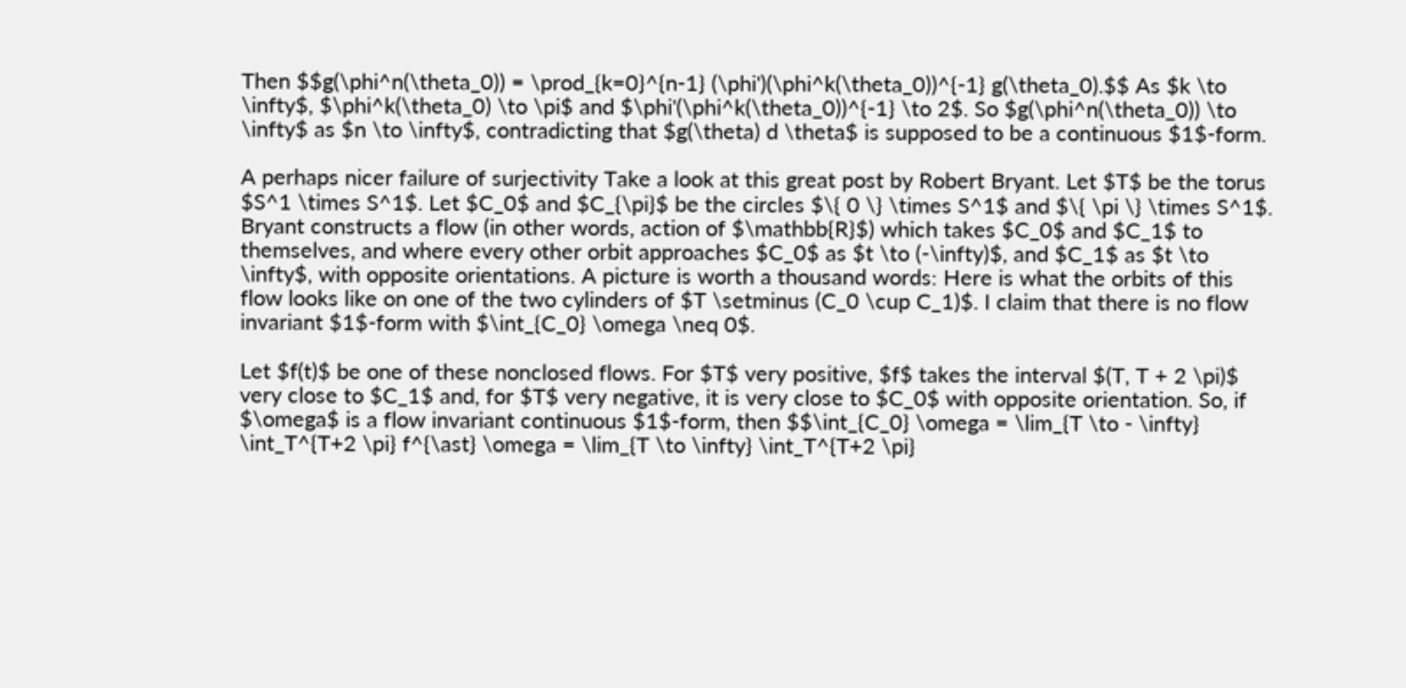Then $$g(\phi^n(\theta_0)) = \prod_{k=0}^{n-1} (\phi')(\phi^k(\theta_0))^{-1} g(\theta_0).$$ As $k \to \infty$, $\phi^k(\theta_0) \to \pi$ and $\phi'(\phi^k(\theta_0))^{-1} \to 2$. So $g(\phi^n(\theta_0)) \to \infty$ as $n \to \infty$, contradicting that $g(\theta) d \theta$ is supposed to be a continuous $1$-form.

A perhaps nicer failure of surjectivity Take a look at this great post by Robert Bryant. Let $T$ be the torus $S^1 \times S^1$. Let $C_0$ and $C_{\pi}$ be the circles $\{ 0 \} \times S^1$ and $\{ \pi \} \times S^1$. Bryant constructs a flow (in other words, action of $\mathbb{R}$) which takes $C_0$ and $C_1$ to themselves, and where every other orbit approaches $C_0$ as $t \to (-\infty)$, and $C_1$ as $t \to \infty$, with opposite orientations. A picture is worth a thousand words: Here is what the orbits of this flow looks like on one of the two cylinders of $T \setminus (C_0 \cup C_1)$. I claim that there is no flow invariant $1$-form with $\int_{C_0} \omega \neq 0$.

Let $f(t)$ be one of these nonclosed flows. For $T$ very positive, $f$ takes the interval $(T, T + 2 \pi)$ very close to $C_1$ and, for $T$ very negative, it is very close to $C_0$ with opposite orientation. So, if $\omega$ is a flow invariant continuous $1$-form, then $$\int_{C_0} \omega = \lim_{T \to - \infty} \int_T^{T+2 \pi} f^{\ast} \omega = \lim_{T \to \infty} \int_T^{T+2 \pi}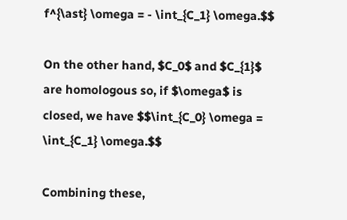f^{\ast} \omega = - \int_{C_1} \omega.$$

On the other hand, $C_0$ and $C_{1}$ are homologous so, if $\omega$ is closed, we have $$\int_{C_0} \omega = \int_{C_1} \omega.$$

Combining these,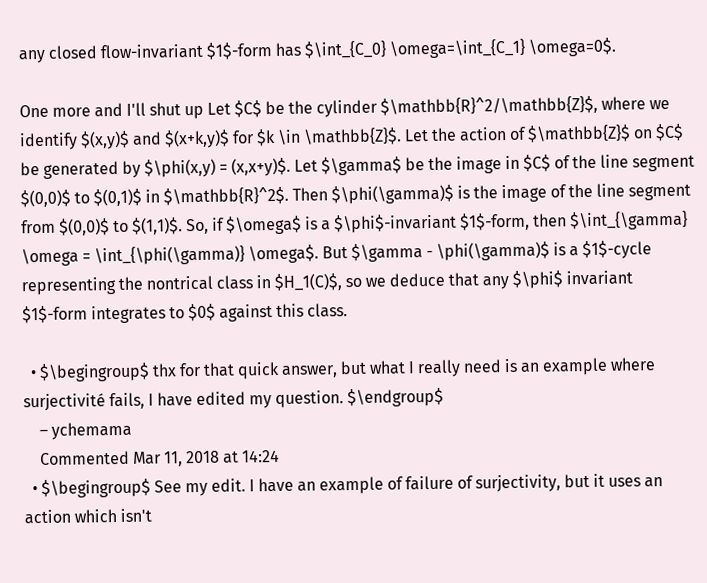any closed flow-invariant $1$-form has $\int_{C_0} \omega=\int_{C_1} \omega=0$.

One more and I'll shut up Let $C$ be the cylinder $\mathbb{R}^2/\mathbb{Z}$, where we identify $(x,y)$ and $(x+k,y)$ for $k \in \mathbb{Z}$. Let the action of $\mathbb{Z}$ on $C$ be generated by $\phi(x,y) = (x,x+y)$. Let $\gamma$ be the image in $C$ of the line segment $(0,0)$ to $(0,1)$ in $\mathbb{R}^2$. Then $\phi(\gamma)$ is the image of the line segment from $(0,0)$ to $(1,1)$. So, if $\omega$ is a $\phi$-invariant $1$-form, then $\int_{\gamma} \omega = \int_{\phi(\gamma)} \omega$. But $\gamma - \phi(\gamma)$ is a $1$-cycle representing the nontrical class in $H_1(C)$, so we deduce that any $\phi$ invariant $1$-form integrates to $0$ against this class.

  • $\begingroup$ thx for that quick answer, but what I really need is an example where surjectivité fails, I have edited my question. $\endgroup$
    – ychemama
    Commented Mar 11, 2018 at 14:24
  • $\begingroup$ See my edit. I have an example of failure of surjectivity, but it uses an action which isn't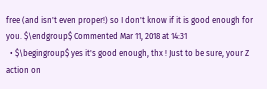free (and isn't even proper!) so I don't know if it is good enough for you. $\endgroup$ Commented Mar 11, 2018 at 14:31
  • $\begingroup$ yes it's good enough, thx ! Just to be sure, your Z action on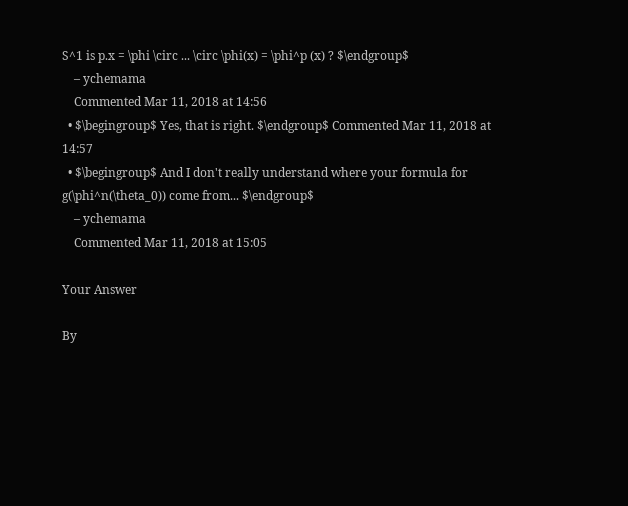S^1 is p.x = \phi \circ ... \circ \phi(x) = \phi^p (x) ? $\endgroup$
    – ychemama
    Commented Mar 11, 2018 at 14:56
  • $\begingroup$ Yes, that is right. $\endgroup$ Commented Mar 11, 2018 at 14:57
  • $\begingroup$ And I don't really understand where your formula for g(\phi^n(\theta_0)) come from... $\endgroup$
    – ychemama
    Commented Mar 11, 2018 at 15:05

Your Answer

By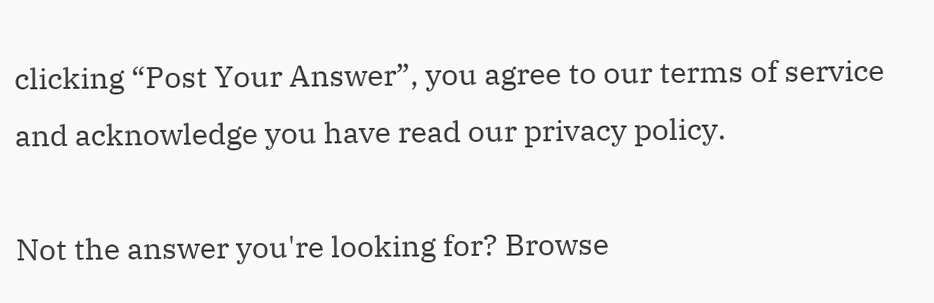clicking “Post Your Answer”, you agree to our terms of service and acknowledge you have read our privacy policy.

Not the answer you're looking for? Browse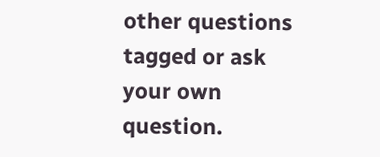other questions tagged or ask your own question.